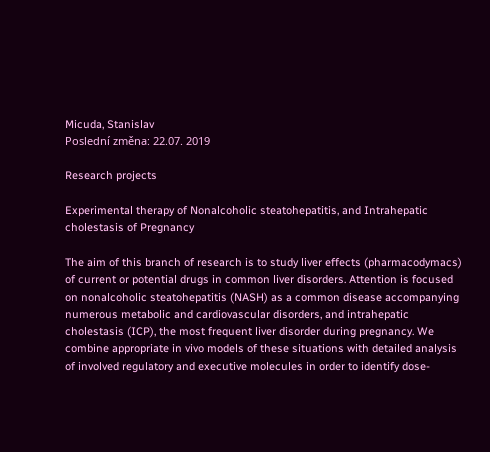Micuda, Stanislav
Poslední změna: 22.07. 2019

Research projects

Experimental therapy of Nonalcoholic steatohepatitis, and Intrahepatic cholestasis of Pregnancy

The aim of this branch of research is to study liver effects (pharmacodymacs) of current or potential drugs in common liver disorders. Attention is focused on nonalcoholic steatohepatitis (NASH) as a common disease accompanying numerous metabolic and cardiovascular disorders, and intrahepatic cholestasis (ICP), the most frequent liver disorder during pregnancy. We combine appropriate in vivo models of these situations with detailed analysis of involved regulatory and executive molecules in order to identify dose-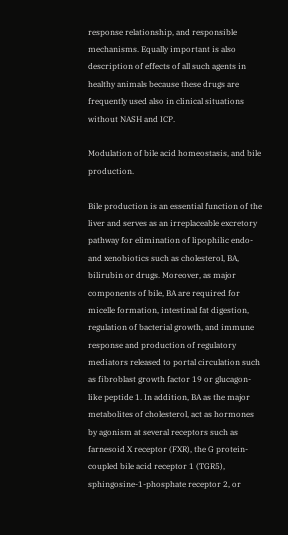response relationship, and responsible mechanisms. Equally important is also description of effects of all such agents in healthy animals because these drugs are frequently used also in clinical situations without NASH and ICP.

Modulation of bile acid homeostasis, and bile production.

Bile production is an essential function of the liver and serves as an irreplaceable excretory pathway for elimination of lipophilic endo- and xenobiotics such as cholesterol, BA, bilirubin or drugs. Moreover, as major components of bile, BA are required for micelle formation, intestinal fat digestion, regulation of bacterial growth, and immune response and production of regulatory mediators released to portal circulation such as fibroblast growth factor 19 or glucagon-like peptide 1. In addition, BA as the major metabolites of cholesterol, act as hormones by agonism at several receptors such as farnesoid X receptor (FXR), the G protein-coupled bile acid receptor 1 (TGR5), sphingosine-1-phosphate receptor 2, or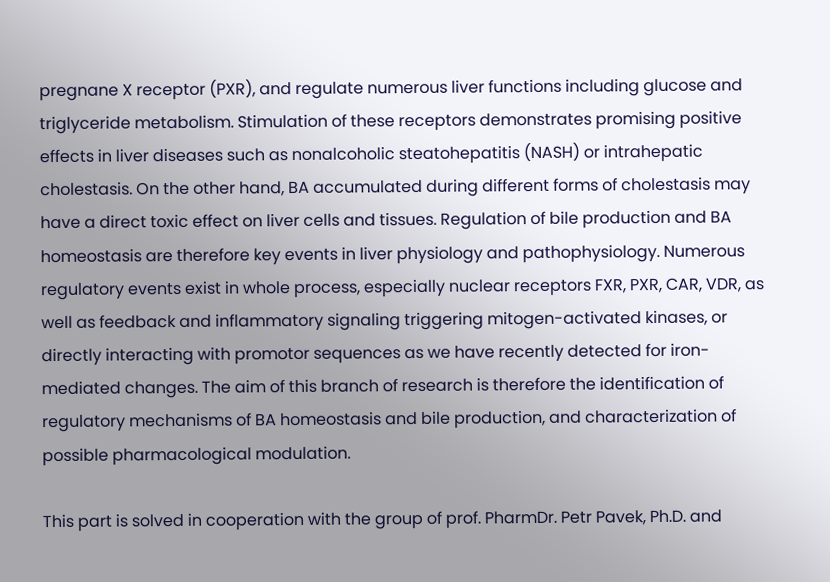pregnane X receptor (PXR), and regulate numerous liver functions including glucose and triglyceride metabolism. Stimulation of these receptors demonstrates promising positive effects in liver diseases such as nonalcoholic steatohepatitis (NASH) or intrahepatic cholestasis. On the other hand, BA accumulated during different forms of cholestasis may have a direct toxic effect on liver cells and tissues. Regulation of bile production and BA homeostasis are therefore key events in liver physiology and pathophysiology. Numerous regulatory events exist in whole process, especially nuclear receptors FXR, PXR, CAR, VDR, as well as feedback and inflammatory signaling triggering mitogen-activated kinases, or directly interacting with promotor sequences as we have recently detected for iron-mediated changes. The aim of this branch of research is therefore the identification of regulatory mechanisms of BA homeostasis and bile production, and characterization of possible pharmacological modulation.

This part is solved in cooperation with the group of prof. PharmDr. Petr Pavek, Ph.D. and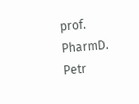prof. PharmD. Petr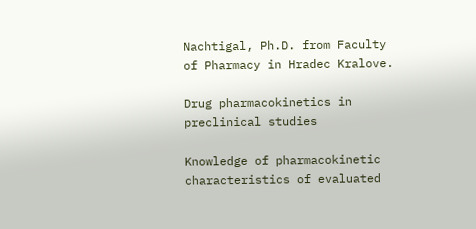Nachtigal, Ph.D. from Faculty of Pharmacy in Hradec Kralove.

Drug pharmacokinetics in preclinical studies

Knowledge of pharmacokinetic characteristics of evaluated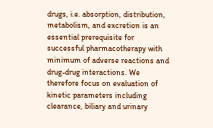drugs, i.e. absorption, distribution, metabolism, and excretion is an essential prerequisite for successful pharmacotherapy with minimum of adverse reactions and drug-drug interactions. We therefore focus on evaluation of kinetic parameters including clearance, biliary and urinary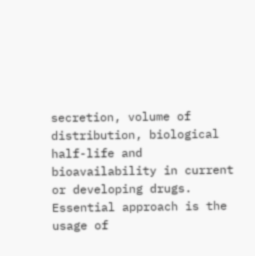secretion, volume of distribution, biological half-life and bioavailability in current or developing drugs. Essential approach is the usage of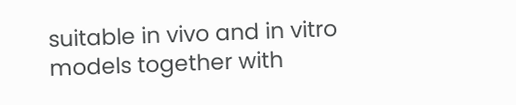suitable in vivo and in vitro models together with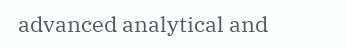advanced analytical and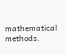mathematical methods.